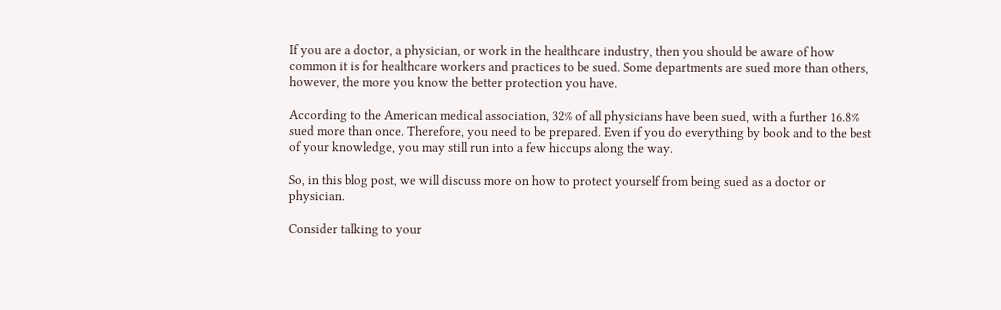If you are a doctor, a physician, or work in the healthcare industry, then you should be aware of how common it is for healthcare workers and practices to be sued. Some departments are sued more than others, however, the more you know the better protection you have.

According to the American medical association, 32% of all physicians have been sued, with a further 16.8% sued more than once. Therefore, you need to be prepared. Even if you do everything by book and to the best of your knowledge, you may still run into a few hiccups along the way.

So, in this blog post, we will discuss more on how to protect yourself from being sued as a doctor or physician.

Consider talking to your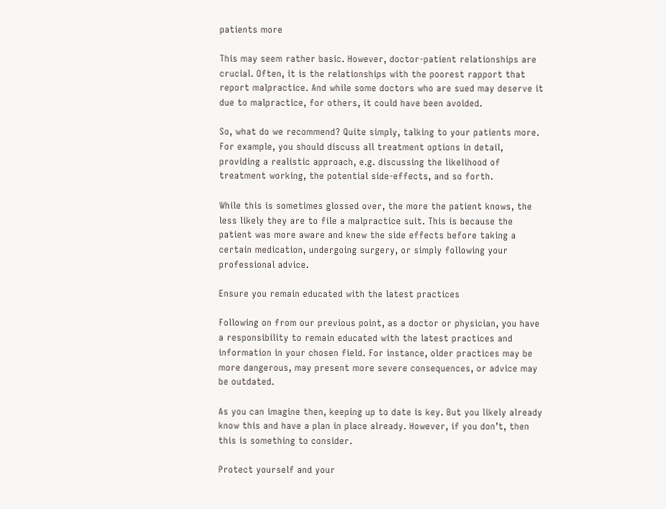patients more

This may seem rather basic. However, doctor-patient relationships are crucial. Often, it is the relationships with the poorest rapport that report malpractice. And while some doctors who are sued may deserve it due to malpractice, for others, it could have been avoided.

So, what do we recommend? Quite simply, talking to your patients more. For example, you should discuss all treatment options in detail, providing a realistic approach, e.g. discussing the likelihood of treatment working, the potential side-effects, and so forth.

While this is sometimes glossed over, the more the patient knows, the less likely they are to file a malpractice suit. This is because the patient was more aware and knew the side effects before taking a certain medication, undergoing surgery, or simply following your professional advice.

Ensure you remain educated with the latest practices

Following on from our previous point, as a doctor or physician, you have a responsibility to remain educated with the latest practices and information in your chosen field. For instance, older practices may be more dangerous, may present more severe consequences, or advice may be outdated.

As you can imagine then, keeping up to date is key. But you likely already know this and have a plan in place already. However, if you don’t, then this is something to consider.

Protect yourself and your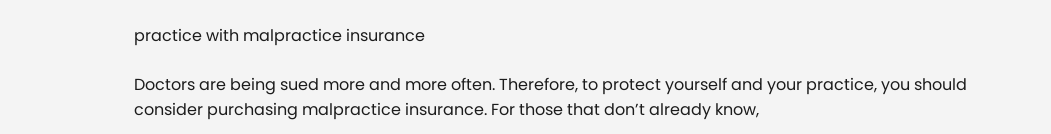practice with malpractice insurance

Doctors are being sued more and more often. Therefore, to protect yourself and your practice, you should consider purchasing malpractice insurance. For those that don’t already know,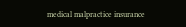medical malpractice insurance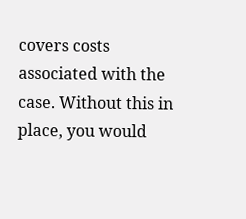covers costs associated with the case. Without this in place, you would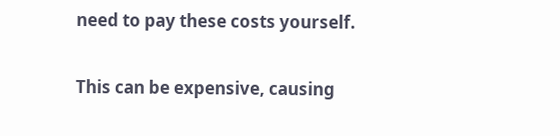need to pay these costs yourself.

This can be expensive, causing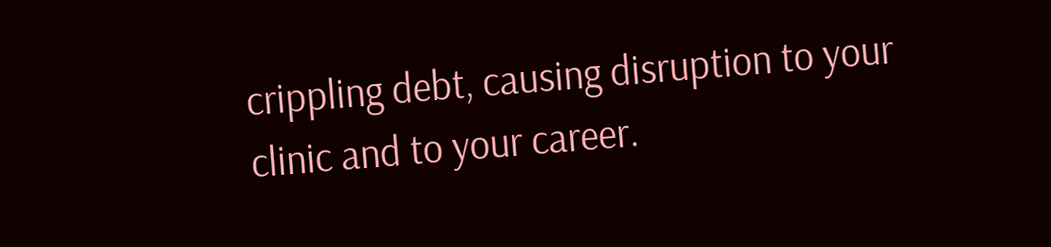crippling debt, causing disruption to your clinic and to your career.